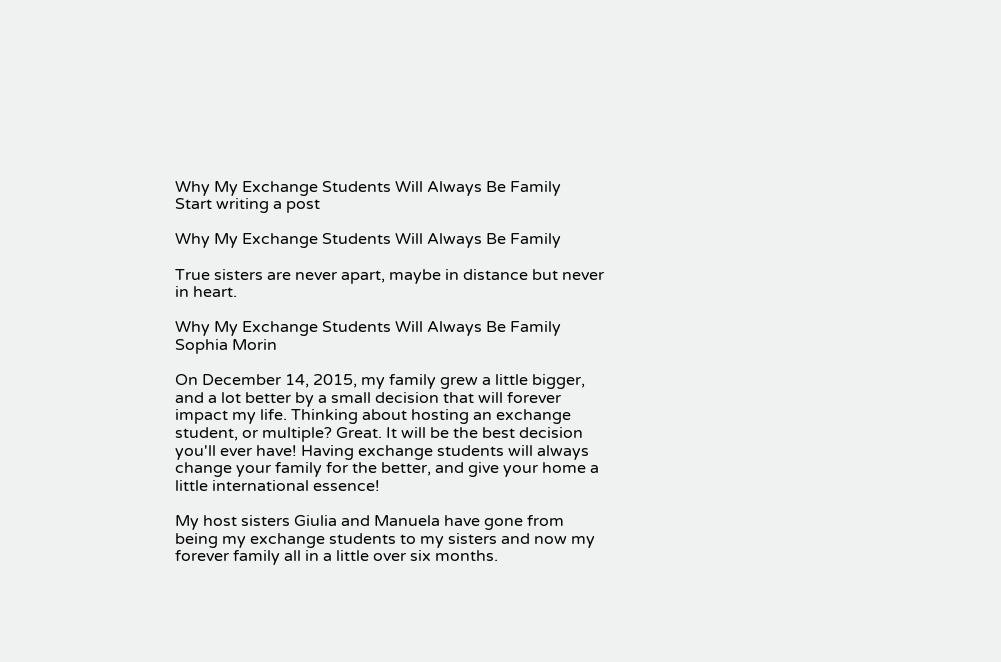Why My Exchange Students Will Always Be Family
Start writing a post

Why My Exchange Students Will Always Be Family

True sisters are never apart, maybe in distance but never in heart.

Why My Exchange Students Will Always Be Family
Sophia Morin

On December 14, 2015, my family grew a little bigger, and a lot better by a small decision that will forever impact my life. Thinking about hosting an exchange student, or multiple? Great. It will be the best decision you'll ever have! Having exchange students will always change your family for the better, and give your home a little international essence!

My host sisters Giulia and Manuela have gone from being my exchange students to my sisters and now my forever family all in a little over six months.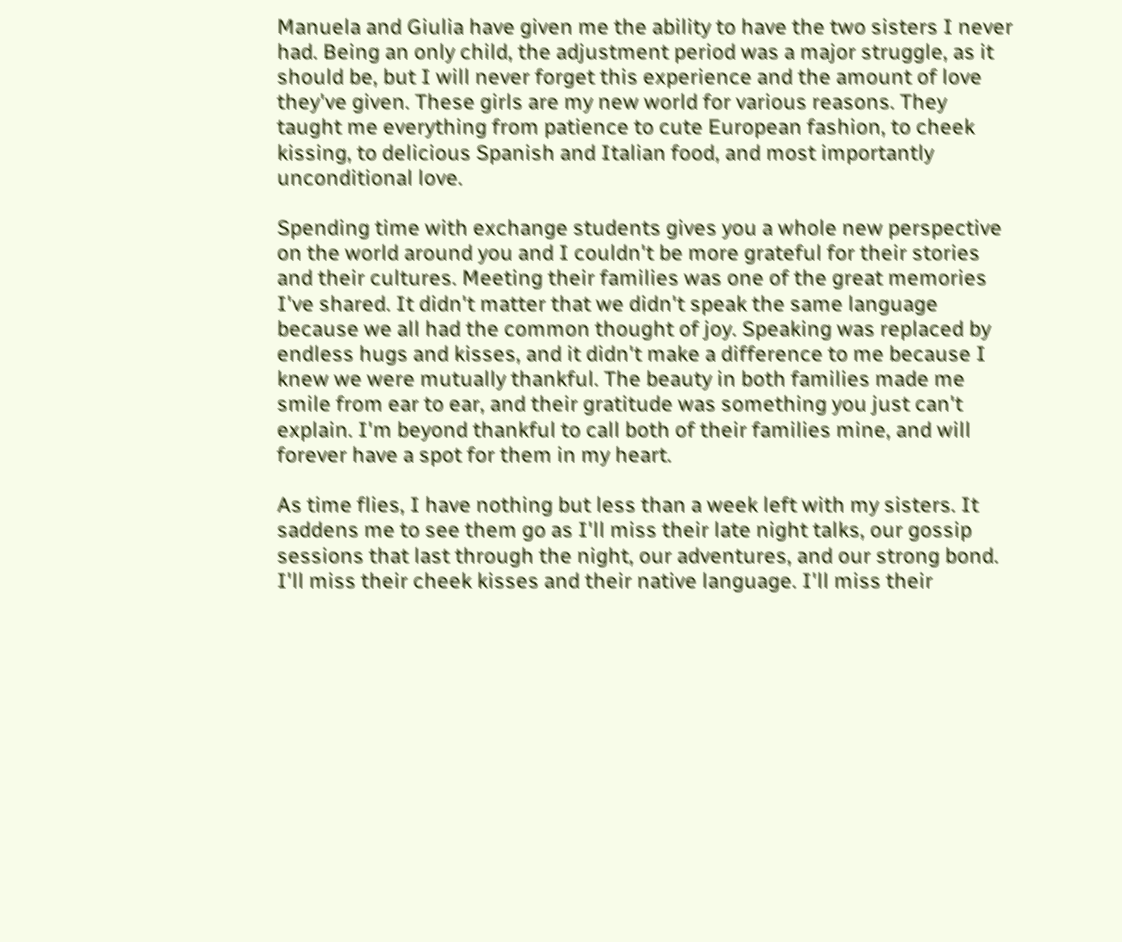Manuela and Giulia have given me the ability to have the two sisters I never had. Being an only child, the adjustment period was a major struggle, as it should be, but I will never forget this experience and the amount of love they've given. These girls are my new world for various reasons. They taught me everything from patience to cute European fashion, to cheek kissing, to delicious Spanish and Italian food, and most importantly unconditional love.

Spending time with exchange students gives you a whole new perspective on the world around you and I couldn't be more grateful for their stories and their cultures. Meeting their families was one of the great memories I've shared. It didn't matter that we didn't speak the same language because we all had the common thought of joy. Speaking was replaced by endless hugs and kisses, and it didn't make a difference to me because I knew we were mutually thankful. The beauty in both families made me smile from ear to ear, and their gratitude was something you just can't explain. I'm beyond thankful to call both of their families mine, and will forever have a spot for them in my heart.

As time flies, I have nothing but less than a week left with my sisters. It saddens me to see them go as I'll miss their late night talks, our gossip sessions that last through the night, our adventures, and our strong bond. I'll miss their cheek kisses and their native language. I'll miss their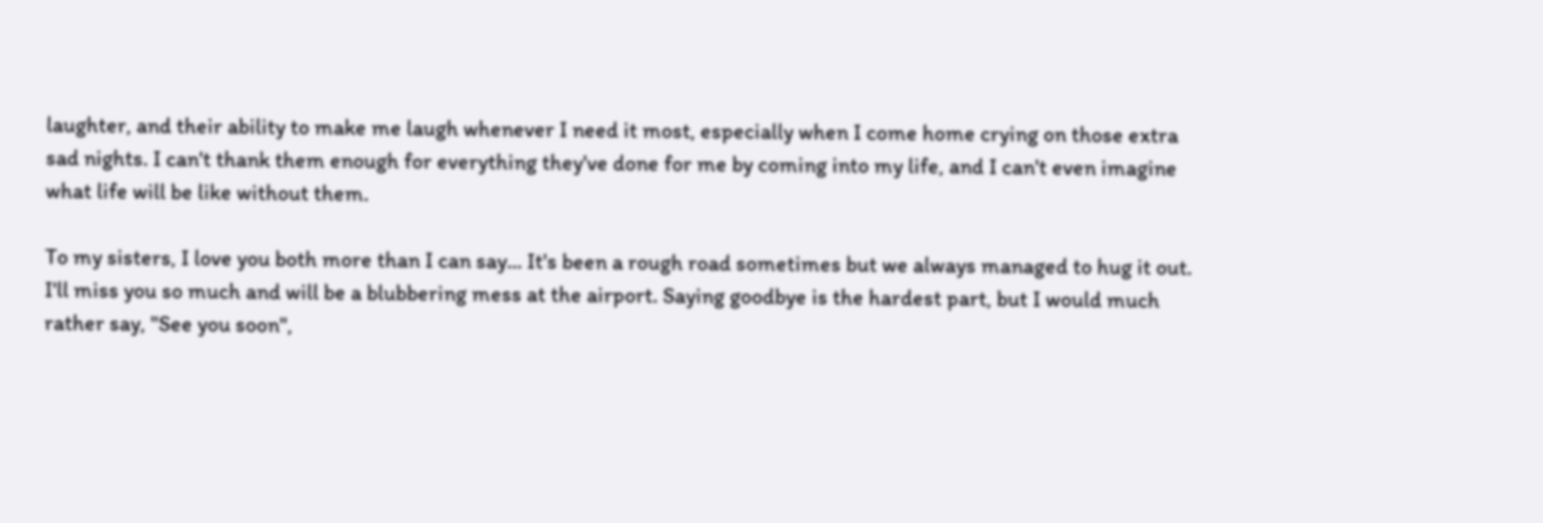laughter, and their ability to make me laugh whenever I need it most, especially when I come home crying on those extra sad nights. I can't thank them enough for everything they've done for me by coming into my life, and I can't even imagine what life will be like without them.

To my sisters, I love you both more than I can say... It's been a rough road sometimes but we always managed to hug it out. I'll miss you so much and will be a blubbering mess at the airport. Saying goodbye is the hardest part, but I would much rather say, "See you soon",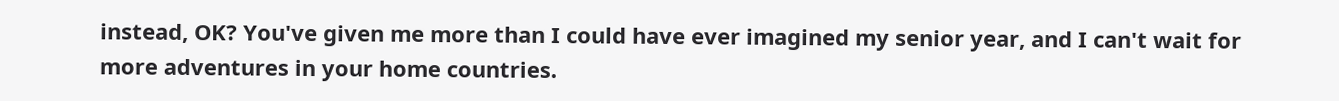instead, OK? You've given me more than I could have ever imagined my senior year, and I can't wait for more adventures in your home countries.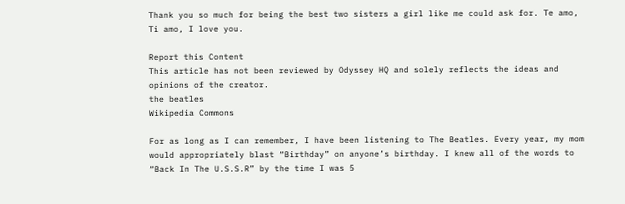Thank you so much for being the best two sisters a girl like me could ask for. Te amo, Ti amo, I love you.

Report this Content
This article has not been reviewed by Odyssey HQ and solely reflects the ideas and opinions of the creator.
the beatles
Wikipedia Commons

For as long as I can remember, I have been listening to The Beatles. Every year, my mom would appropriately blast “Birthday” on anyone’s birthday. I knew all of the words to “Back In The U.S.S.R” by the time I was 5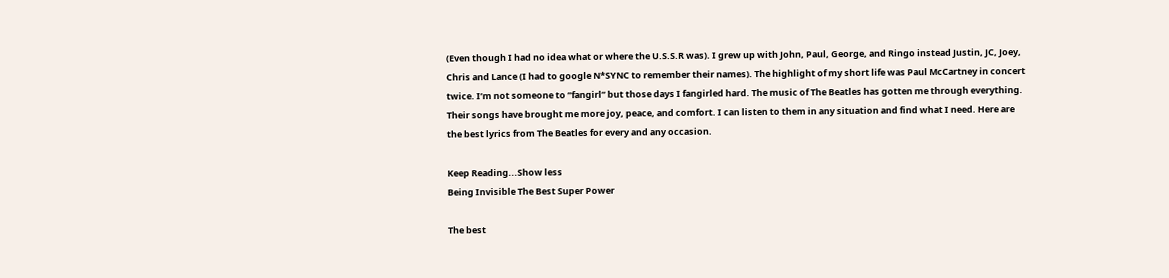(Even though I had no idea what or where the U.S.S.R was). I grew up with John, Paul, George, and Ringo instead Justin, JC, Joey, Chris and Lance (I had to google N*SYNC to remember their names). The highlight of my short life was Paul McCartney in concert twice. I’m not someone to “fangirl” but those days I fangirled hard. The music of The Beatles has gotten me through everything. Their songs have brought me more joy, peace, and comfort. I can listen to them in any situation and find what I need. Here are the best lyrics from The Beatles for every and any occasion.

Keep Reading...Show less
Being Invisible The Best Super Power

The best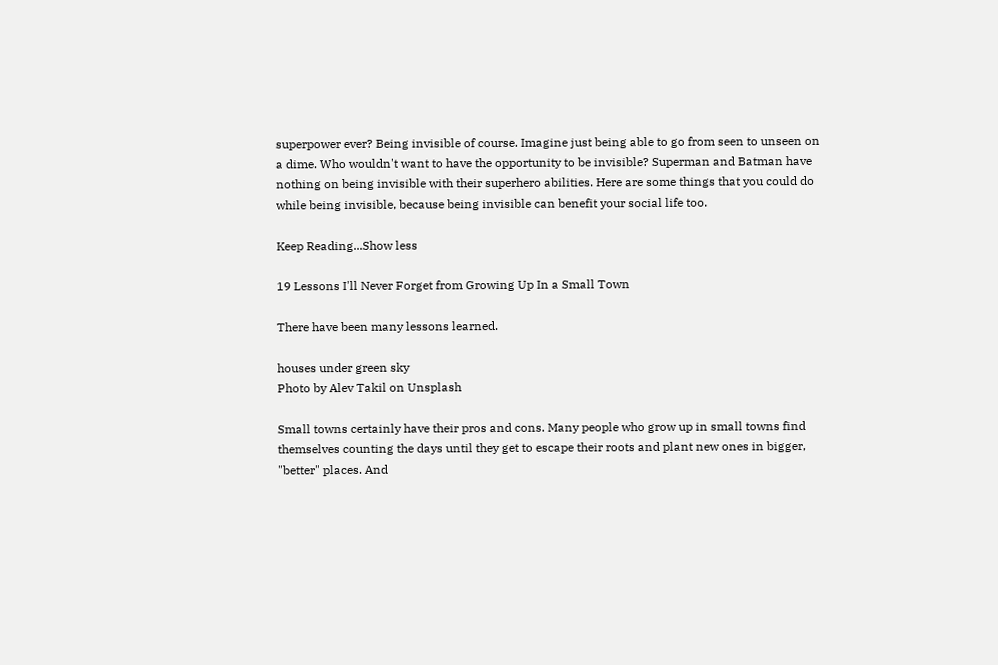superpower ever? Being invisible of course. Imagine just being able to go from seen to unseen on a dime. Who wouldn't want to have the opportunity to be invisible? Superman and Batman have nothing on being invisible with their superhero abilities. Here are some things that you could do while being invisible, because being invisible can benefit your social life too.

Keep Reading...Show less

19 Lessons I'll Never Forget from Growing Up In a Small Town

There have been many lessons learned.

houses under green sky
Photo by Alev Takil on Unsplash

Small towns certainly have their pros and cons. Many people who grow up in small towns find themselves counting the days until they get to escape their roots and plant new ones in bigger, "better" places. And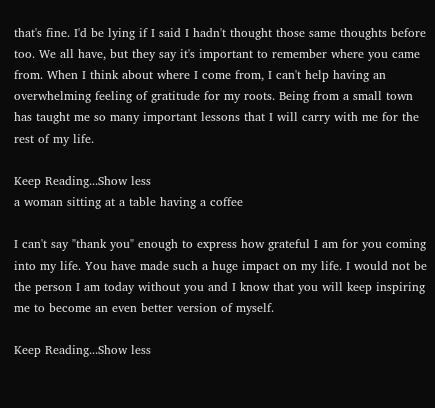that's fine. I'd be lying if I said I hadn't thought those same thoughts before too. We all have, but they say it's important to remember where you came from. When I think about where I come from, I can't help having an overwhelming feeling of gratitude for my roots. Being from a small town has taught me so many important lessons that I will carry with me for the rest of my life.

Keep Reading...Show less
a woman sitting at a table having a coffee

I can't say "thank you" enough to express how grateful I am for you coming into my life. You have made such a huge impact on my life. I would not be the person I am today without you and I know that you will keep inspiring me to become an even better version of myself.

Keep Reading...Show less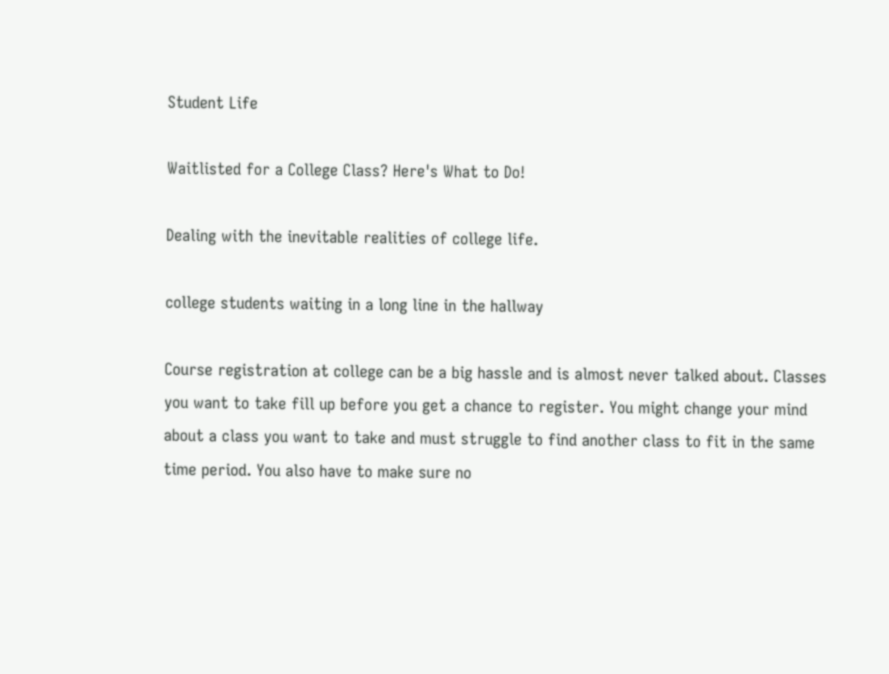Student Life

Waitlisted for a College Class? Here's What to Do!

Dealing with the inevitable realities of college life.

college students waiting in a long line in the hallway

Course registration at college can be a big hassle and is almost never talked about. Classes you want to take fill up before you get a chance to register. You might change your mind about a class you want to take and must struggle to find another class to fit in the same time period. You also have to make sure no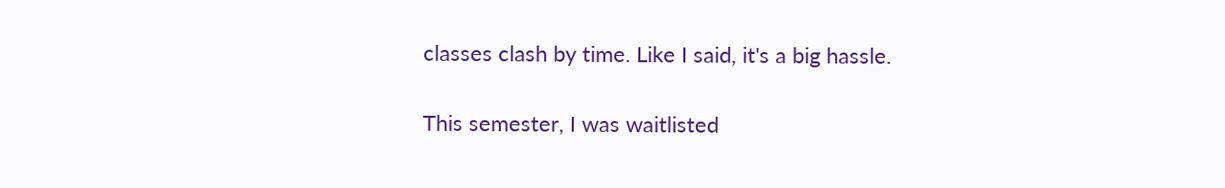classes clash by time. Like I said, it's a big hassle.

This semester, I was waitlisted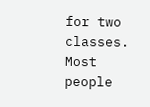for two classes. Most people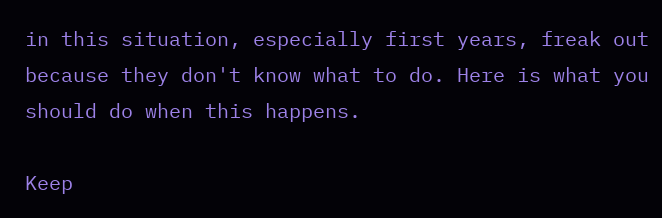in this situation, especially first years, freak out because they don't know what to do. Here is what you should do when this happens.

Keep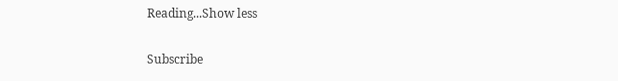Reading...Show less

Subscribe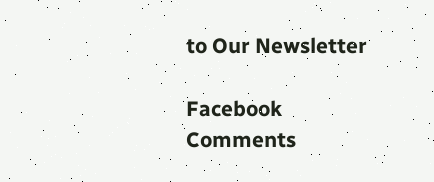to Our Newsletter

Facebook Comments